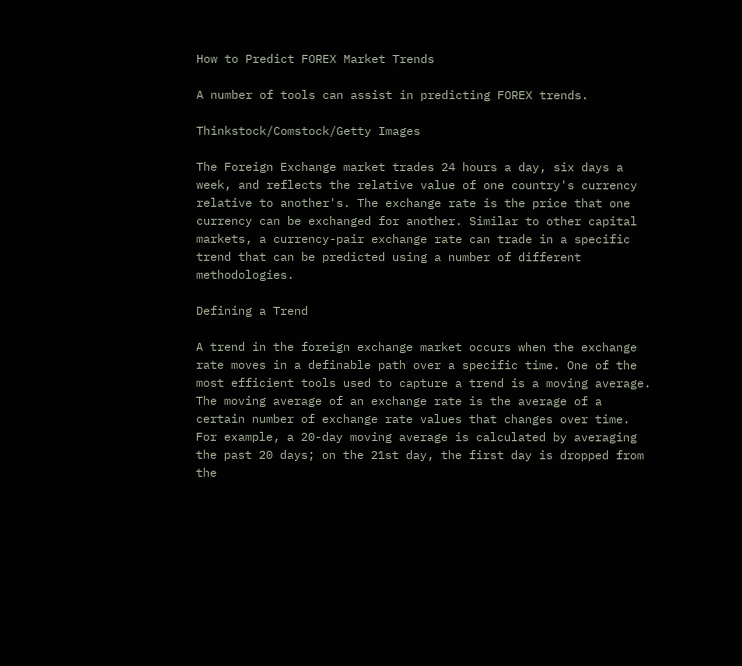How to Predict FOREX Market Trends

A number of tools can assist in predicting FOREX trends.

Thinkstock/Comstock/Getty Images

The Foreign Exchange market trades 24 hours a day, six days a week, and reflects the relative value of one country's currency relative to another's. The exchange rate is the price that one currency can be exchanged for another. Similar to other capital markets, a currency-pair exchange rate can trade in a specific trend that can be predicted using a number of different methodologies.

Defining a Trend

A trend in the foreign exchange market occurs when the exchange rate moves in a definable path over a specific time. One of the most efficient tools used to capture a trend is a moving average. The moving average of an exchange rate is the average of a certain number of exchange rate values that changes over time. For example, a 20-day moving average is calculated by averaging the past 20 days; on the 21st day, the first day is dropped from the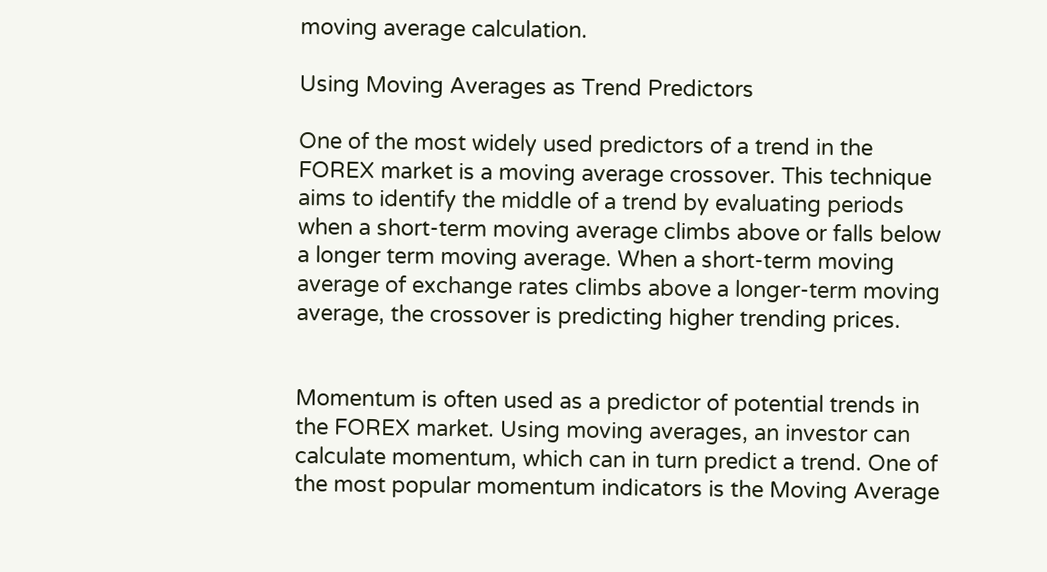moving average calculation.

Using Moving Averages as Trend Predictors

One of the most widely used predictors of a trend in the FOREX market is a moving average crossover. This technique aims to identify the middle of a trend by evaluating periods when a short-term moving average climbs above or falls below a longer term moving average. When a short-term moving average of exchange rates climbs above a longer-term moving average, the crossover is predicting higher trending prices.


Momentum is often used as a predictor of potential trends in the FOREX market. Using moving averages, an investor can calculate momentum, which can in turn predict a trend. One of the most popular momentum indicators is the Moving Average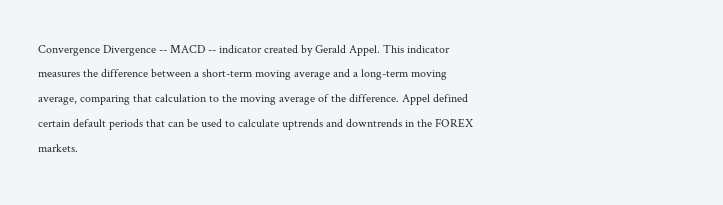Convergence Divergence -- MACD -- indicator created by Gerald Appel. This indicator measures the difference between a short-term moving average and a long-term moving average, comparing that calculation to the moving average of the difference. Appel defined certain default periods that can be used to calculate uptrends and downtrends in the FOREX markets.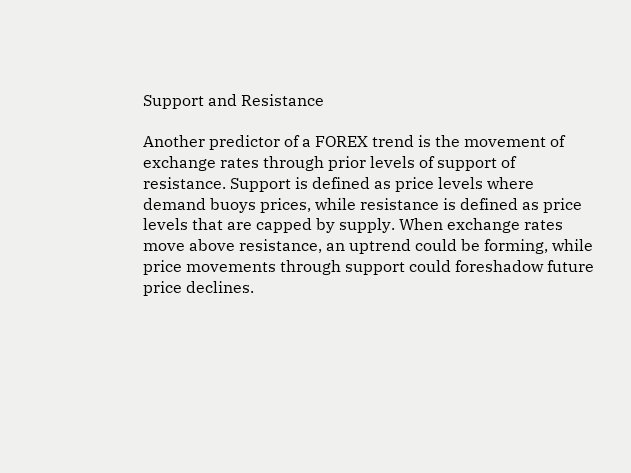Support and Resistance

Another predictor of a FOREX trend is the movement of exchange rates through prior levels of support of resistance. Support is defined as price levels where demand buoys prices, while resistance is defined as price levels that are capped by supply. When exchange rates move above resistance, an uptrend could be forming, while price movements through support could foreshadow future price declines.